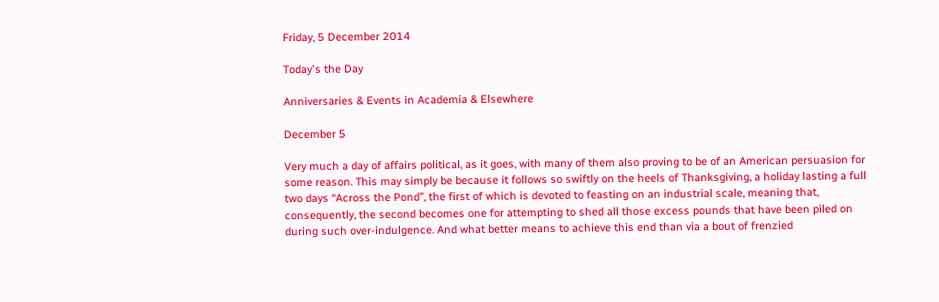Friday, 5 December 2014

Today's the Day

Anniversaries & Events in Academia & Elsewhere

December 5

Very much a day of affairs political, as it goes, with many of them also proving to be of an American persuasion for some reason. This may simply be because it follows so swiftly on the heels of Thanksgiving, a holiday lasting a full two days “Across the Pond”, the first of which is devoted to feasting on an industrial scale, meaning that, consequently, the second becomes one for attempting to shed all those excess pounds that have been piled on during such over-indulgence. And what better means to achieve this end than via a bout of frenzied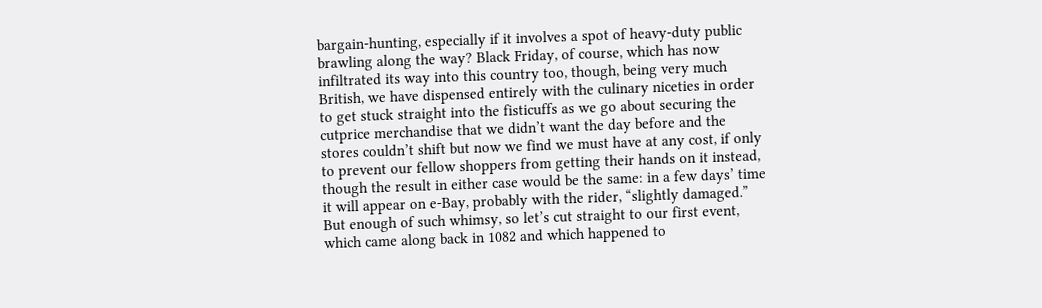bargain-hunting, especially if it involves a spot of heavy-duty public brawling along the way? Black Friday, of course, which has now infiltrated its way into this country too, though, being very much British, we have dispensed entirely with the culinary niceties in order to get stuck straight into the fisticuffs as we go about securing the cutprice merchandise that we didn’t want the day before and the stores couldn’t shift but now we find we must have at any cost, if only to prevent our fellow shoppers from getting their hands on it instead, though the result in either case would be the same: in a few days’ time it will appear on e-Bay, probably with the rider, “slightly damaged.”
But enough of such whimsy, so let’s cut straight to our first event, which came along back in 1082 and which happened to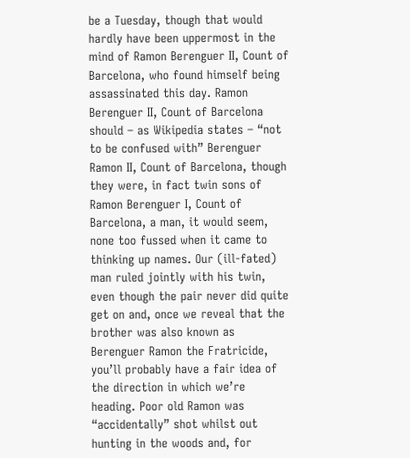be a Tuesday, though that would hardly have been uppermost in the mind of Ramon Berenguer II, Count of Barcelona, who found himself being assassinated this day. Ramon Berenguer II, Count of Barcelona should – as Wikipedia states – “not to be confused with” Berenguer Ramon II, Count of Barcelona, though they were, in fact twin sons of Ramon Berenguer I, Count of Barcelona, a man, it would seem, none too fussed when it came to thinking up names. Our (ill-fated) man ruled jointly with his twin, even though the pair never did quite get on and, once we reveal that the brother was also known as Berenguer Ramon the Fratricide, you’ll probably have a fair idea of the direction in which we’re heading. Poor old Ramon was “accidentally” shot whilst out hunting in the woods and, for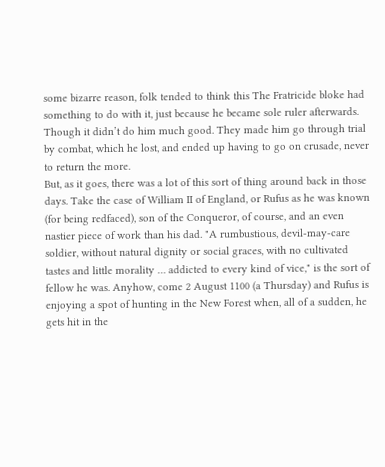some bizarre reason, folk tended to think this The Fratricide bloke had something to do with it, just because he became sole ruler afterwards. Though it didn’t do him much good. They made him go through trial by combat, which he lost, and ended up having to go on crusade, never to return the more.
But, as it goes, there was a lot of this sort of thing around back in those days. Take the case of William II of England, or Rufus as he was known (for being redfaced), son of the Conqueror, of course, and an even nastier piece of work than his dad. "A rumbustious, devil-may-care soldier, without natural dignity or social graces, with no cultivated tastes and little morality … addicted to every kind of vice," is the sort of fellow he was. Anyhow, come 2 August 1100 (a Thursday) and Rufus is enjoying a spot of hunting in the New Forest when, all of a sudden, he gets hit in the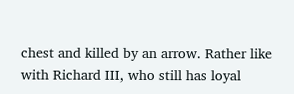chest and killed by an arrow. Rather like with Richard III, who still has loyal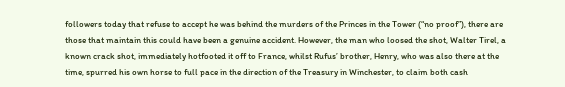followers today that refuse to accept he was behind the murders of the Princes in the Tower (“no proof”), there are those that maintain this could have been a genuine accident. However, the man who loosed the shot, Walter Tirel, a known crack shot, immediately hotfooted it off to France, whilst Rufus’ brother, Henry, who was also there at the time, spurred his own horse to full pace in the direction of the Treasury in Winchester, to claim both cash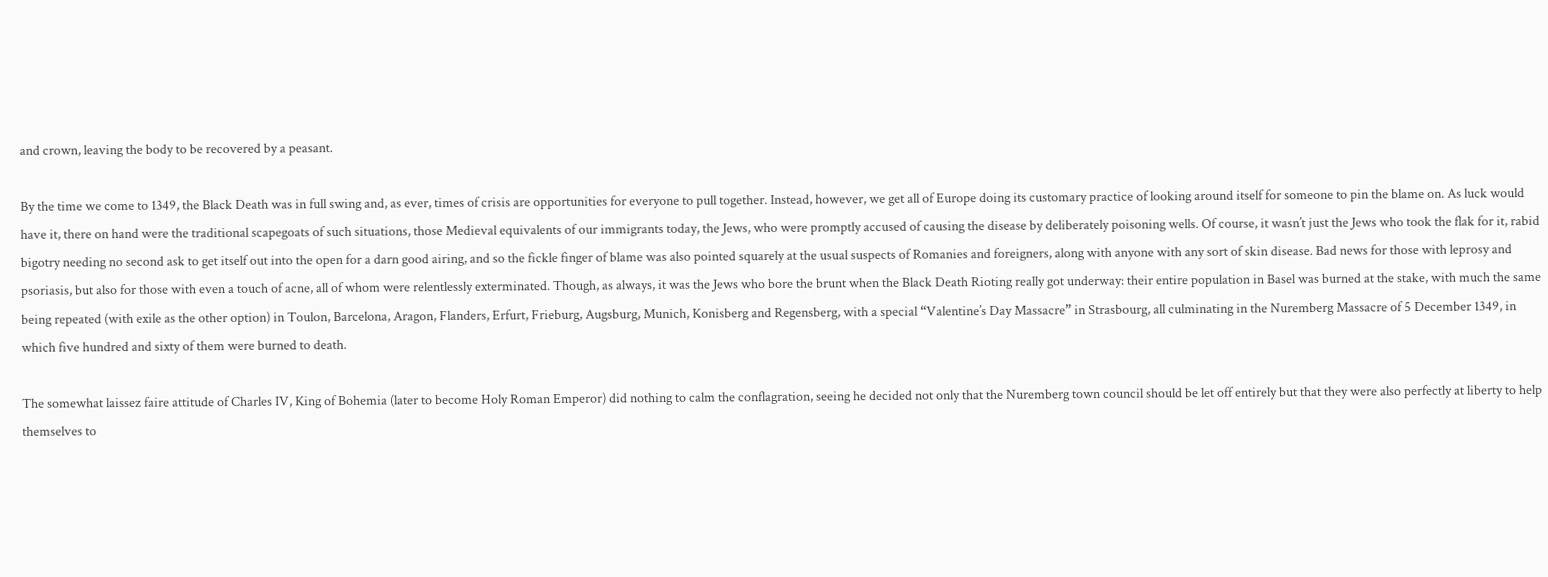and crown, leaving the body to be recovered by a peasant.

By the time we come to 1349, the Black Death was in full swing and, as ever, times of crisis are opportunities for everyone to pull together. Instead, however, we get all of Europe doing its customary practice of looking around itself for someone to pin the blame on. As luck would have it, there on hand were the traditional scapegoats of such situations, those Medieval equivalents of our immigrants today, the Jews, who were promptly accused of causing the disease by deliberately poisoning wells. Of course, it wasn’t just the Jews who took the flak for it, rabid bigotry needing no second ask to get itself out into the open for a darn good airing, and so the fickle finger of blame was also pointed squarely at the usual suspects of Romanies and foreigners, along with anyone with any sort of skin disease. Bad news for those with leprosy and psoriasis, but also for those with even a touch of acne, all of whom were relentlessly exterminated. Though, as always, it was the Jews who bore the brunt when the Black Death Rioting really got underway: their entire population in Basel was burned at the stake, with much the same being repeated (with exile as the other option) in Toulon, Barcelona, Aragon, Flanders, Erfurt, Frieburg, Augsburg, Munich, Konisberg and Regensberg, with a special “Valentine’s Day Massacre” in Strasbourg, all culminating in the Nuremberg Massacre of 5 December 1349, in which five hundred and sixty of them were burned to death.

The somewhat laissez faire attitude of Charles IV, King of Bohemia (later to become Holy Roman Emperor) did nothing to calm the conflagration, seeing he decided not only that the Nuremberg town council should be let off entirely but that they were also perfectly at liberty to help themselves to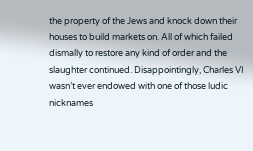the property of the Jews and knock down their houses to build markets on. All of which failed dismally to restore any kind of order and the slaughter continued. Disappointingly, Charles VI wasn’t ever endowed with one of those ludic nicknames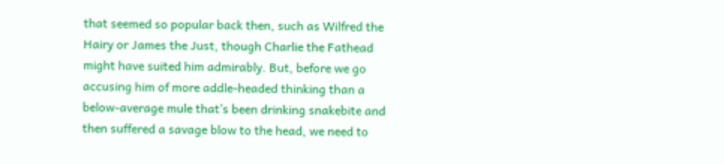that seemed so popular back then, such as Wilfred the Hairy or James the Just, though Charlie the Fathead might have suited him admirably. But, before we go accusing him of more addle-headed thinking than a below-average mule that’s been drinking snakebite and then suffered a savage blow to the head, we need to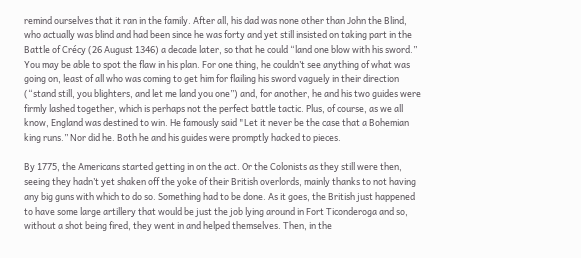remind ourselves that it ran in the family. After all, his dad was none other than John the Blind, who actually was blind and had been since he was forty and yet still insisted on taking part in the Battle of Crécy (26 August 1346) a decade later, so that he could “land one blow with his sword.” You may be able to spot the flaw in his plan. For one thing, he couldn’t see anything of what was going on, least of all who was coming to get him for flailing his sword vaguely in their direction (“stand still, you blighters, and let me land you one”) and, for another, he and his two guides were firmly lashed together, which is perhaps not the perfect battle tactic. Plus, of course, as we all know, England was destined to win. He famously said "Let it never be the case that a Bohemian king runs.” Nor did he. Both he and his guides were promptly hacked to pieces.

By 1775, the Americans started getting in on the act. Or the Colonists as they still were then, seeing they hadn’t yet shaken off the yoke of their British overlords, mainly thanks to not having any big guns with which to do so. Something had to be done. As it goes, the British just happened to have some large artillery that would be just the job lying around in Fort Ticonderoga and so, without a shot being fired, they went in and helped themselves. Then, in the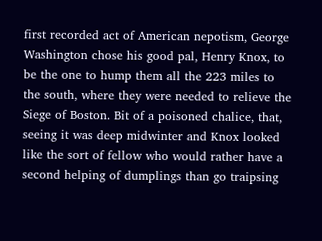first recorded act of American nepotism, George Washington chose his good pal, Henry Knox, to be the one to hump them all the 223 miles to the south, where they were needed to relieve the Siege of Boston. Bit of a poisoned chalice, that, seeing it was deep midwinter and Knox looked like the sort of fellow who would rather have a second helping of dumplings than go traipsing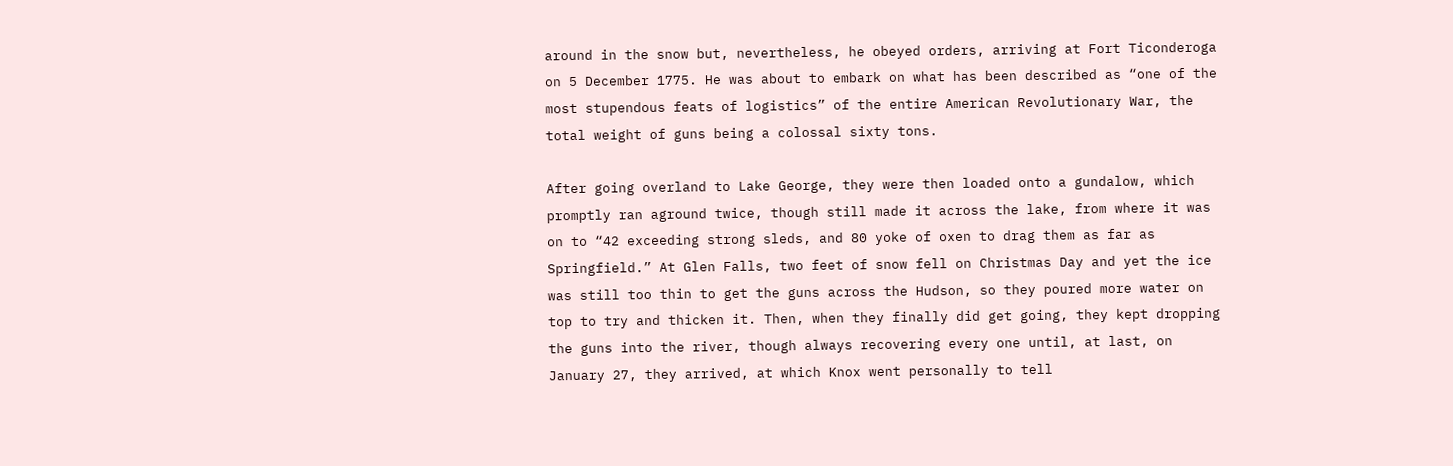around in the snow but, nevertheless, he obeyed orders, arriving at Fort Ticonderoga on 5 December 1775. He was about to embark on what has been described as “one of the most stupendous feats of logistics” of the entire American Revolutionary War, the total weight of guns being a colossal sixty tons.

After going overland to Lake George, they were then loaded onto a gundalow, which promptly ran aground twice, though still made it across the lake, from where it was on to “42 exceeding strong sleds, and 80 yoke of oxen to drag them as far as Springfield.” At Glen Falls, two feet of snow fell on Christmas Day and yet the ice was still too thin to get the guns across the Hudson, so they poured more water on top to try and thicken it. Then, when they finally did get going, they kept dropping the guns into the river, though always recovering every one until, at last, on January 27, they arrived, at which Knox went personally to tell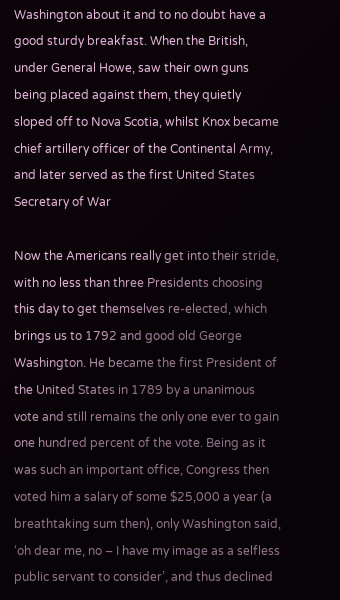Washington about it and to no doubt have a good sturdy breakfast. When the British, under General Howe, saw their own guns being placed against them, they quietly sloped off to Nova Scotia, whilst Knox became chief artillery officer of the Continental Army, and later served as the first United States Secretary of War

Now the Americans really get into their stride, with no less than three Presidents choosing this day to get themselves re-elected, which brings us to 1792 and good old George Washington. He became the first President of the United States in 1789 by a unanimous vote and still remains the only one ever to gain one hundred percent of the vote. Being as it was such an important office, Congress then voted him a salary of some $25,000 a year (a breathtaking sum then), only Washington said, ‘oh dear me, no – I have my image as a selfless public servant to consider’, and thus declined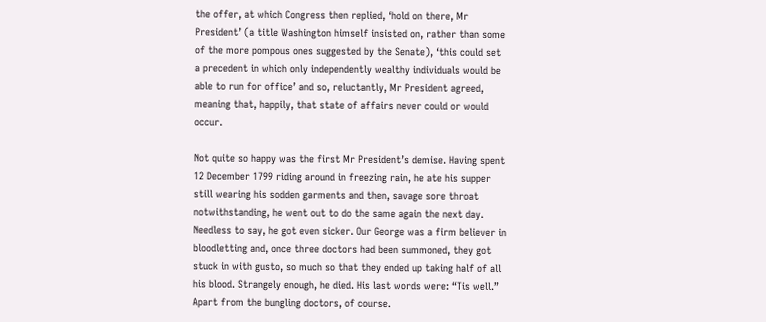the offer, at which Congress then replied, ‘hold on there, Mr President’ (a title Washington himself insisted on, rather than some of the more pompous ones suggested by the Senate), ‘this could set a precedent in which only independently wealthy individuals would be able to run for office’ and so, reluctantly, Mr President agreed, meaning that, happily, that state of affairs never could or would occur.

Not quite so happy was the first Mr President’s demise. Having spent 12 December 1799 riding around in freezing rain, he ate his supper still wearing his sodden garments and then, savage sore throat notwithstanding, he went out to do the same again the next day. Needless to say, he got even sicker. Our George was a firm believer in bloodletting and, once three doctors had been summoned, they got stuck in with gusto, so much so that they ended up taking half of all his blood. Strangely enough, he died. His last words were: “Tis well.” Apart from the bungling doctors, of course.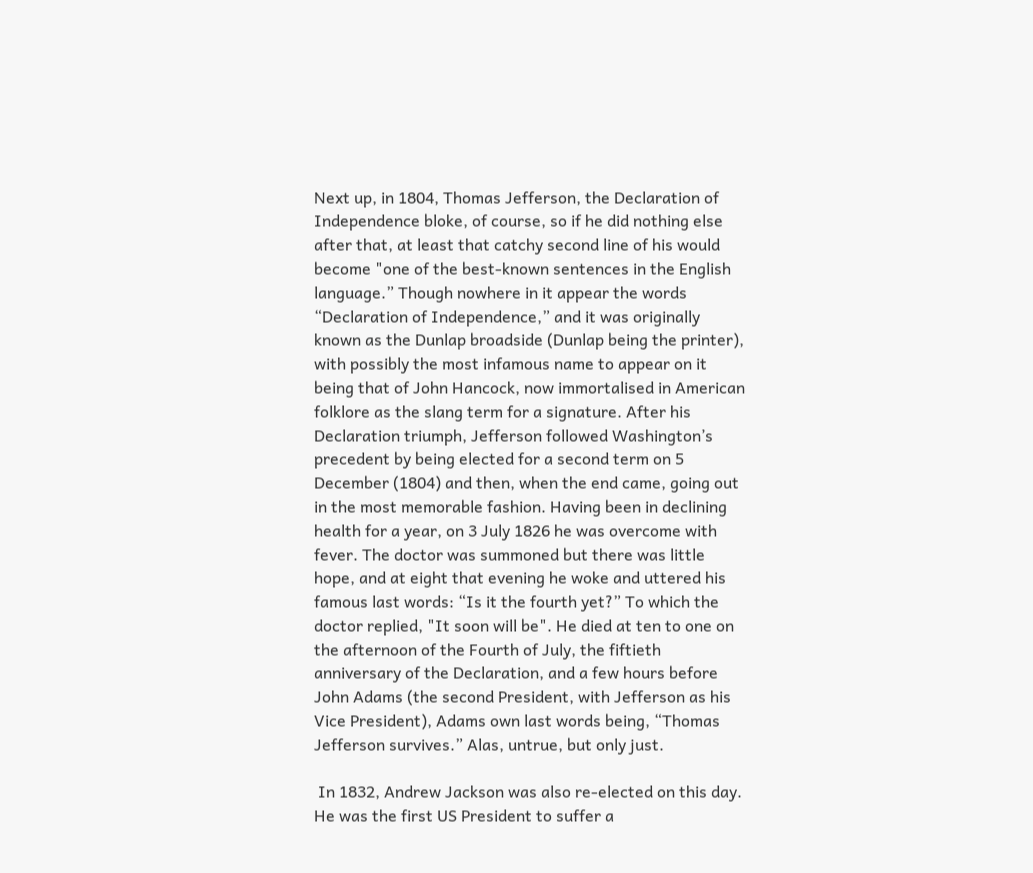Next up, in 1804, Thomas Jefferson, the Declaration of Independence bloke, of course, so if he did nothing else after that, at least that catchy second line of his would become "one of the best-known sentences in the English language.” Though nowhere in it appear the words “Declaration of Independence,” and it was originally known as the Dunlap broadside (Dunlap being the printer), with possibly the most infamous name to appear on it being that of John Hancock, now immortalised in American folklore as the slang term for a signature. After his Declaration triumph, Jefferson followed Washington’s precedent by being elected for a second term on 5 December (1804) and then, when the end came, going out in the most memorable fashion. Having been in declining health for a year, on 3 July 1826 he was overcome with fever. The doctor was summoned but there was little hope, and at eight that evening he woke and uttered his famous last words: “Is it the fourth yet?” To which the doctor replied, "It soon will be". He died at ten to one on the afternoon of the Fourth of July, the fiftieth anniversary of the Declaration, and a few hours before John Adams (the second President, with Jefferson as his Vice President), Adams own last words being, “Thomas Jefferson survives.” Alas, untrue, but only just.

 In 1832, Andrew Jackson was also re-elected on this day. He was the first US President to suffer a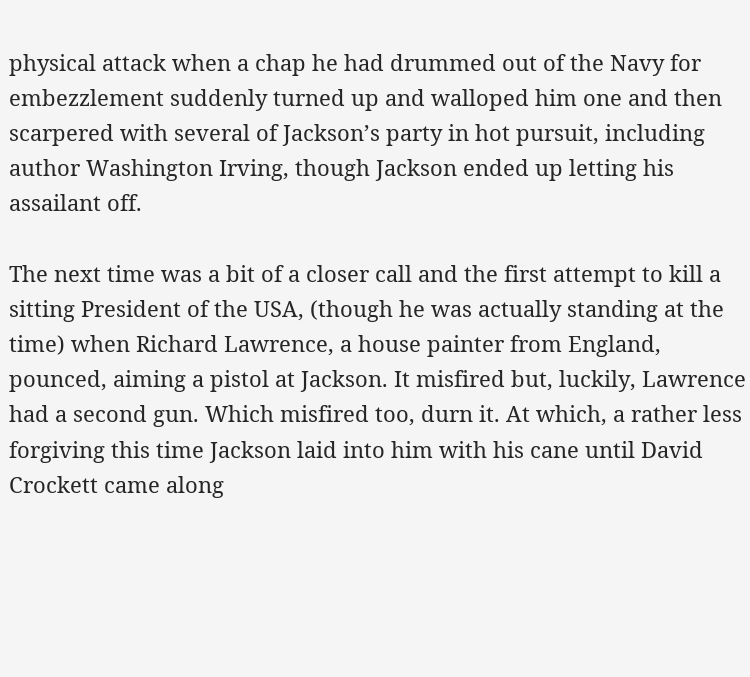physical attack when a chap he had drummed out of the Navy for embezzlement suddenly turned up and walloped him one and then scarpered with several of Jackson’s party in hot pursuit, including author Washington Irving, though Jackson ended up letting his assailant off.

The next time was a bit of a closer call and the first attempt to kill a sitting President of the USA, (though he was actually standing at the time) when Richard Lawrence, a house painter from England, pounced, aiming a pistol at Jackson. It misfired but, luckily, Lawrence had a second gun. Which misfired too, durn it. At which, a rather less forgiving this time Jackson laid into him with his cane until David Crockett came along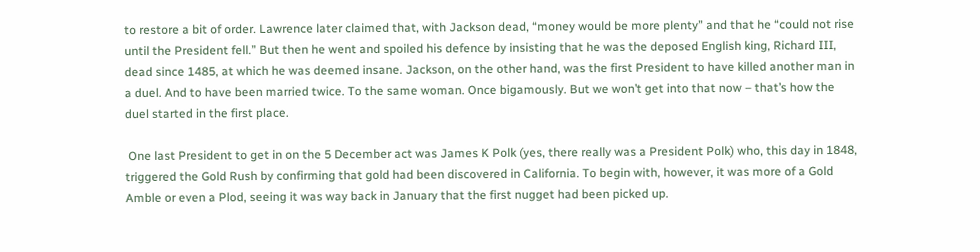to restore a bit of order. Lawrence later claimed that, with Jackson dead, “money would be more plenty” and that he “could not rise until the President fell.” But then he went and spoiled his defence by insisting that he was the deposed English king, Richard III, dead since 1485, at which he was deemed insane. Jackson, on the other hand, was the first President to have killed another man in a duel. And to have been married twice. To the same woman. Once bigamously. But we won’t get into that now – that’s how the duel started in the first place.

 One last President to get in on the 5 December act was James K Polk (yes, there really was a President Polk) who, this day in 1848, triggered the Gold Rush by confirming that gold had been discovered in California. To begin with, however, it was more of a Gold Amble or even a Plod, seeing it was way back in January that the first nugget had been picked up.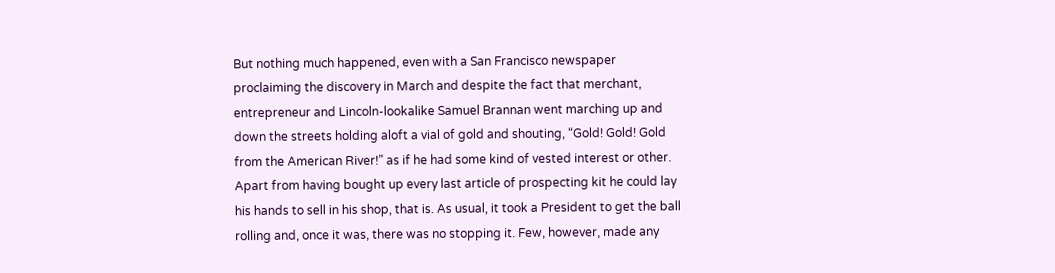But nothing much happened, even with a San Francisco newspaper proclaiming the discovery in March and despite the fact that merchant, entrepreneur and Lincoln-lookalike Samuel Brannan went marching up and down the streets holding aloft a vial of gold and shouting, “Gold! Gold! Gold from the American River!” as if he had some kind of vested interest or other. Apart from having bought up every last article of prospecting kit he could lay his hands to sell in his shop, that is. As usual, it took a President to get the ball rolling and, once it was, there was no stopping it. Few, however, made any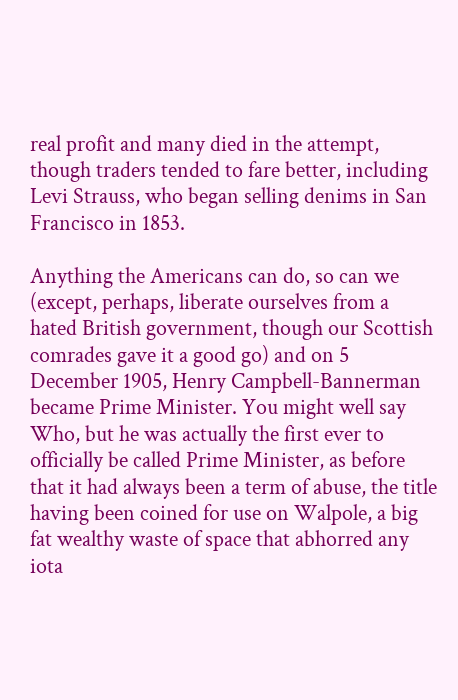real profit and many died in the attempt, though traders tended to fare better, including Levi Strauss, who began selling denims in San Francisco in 1853.

Anything the Americans can do, so can we (except, perhaps, liberate ourselves from a hated British government, though our Scottish comrades gave it a good go) and on 5 December 1905, Henry Campbell-Bannerman became Prime Minister. You might well say Who, but he was actually the first ever to officially be called Prime Minister, as before that it had always been a term of abuse, the title having been coined for use on Walpole, a big fat wealthy waste of space that abhorred any iota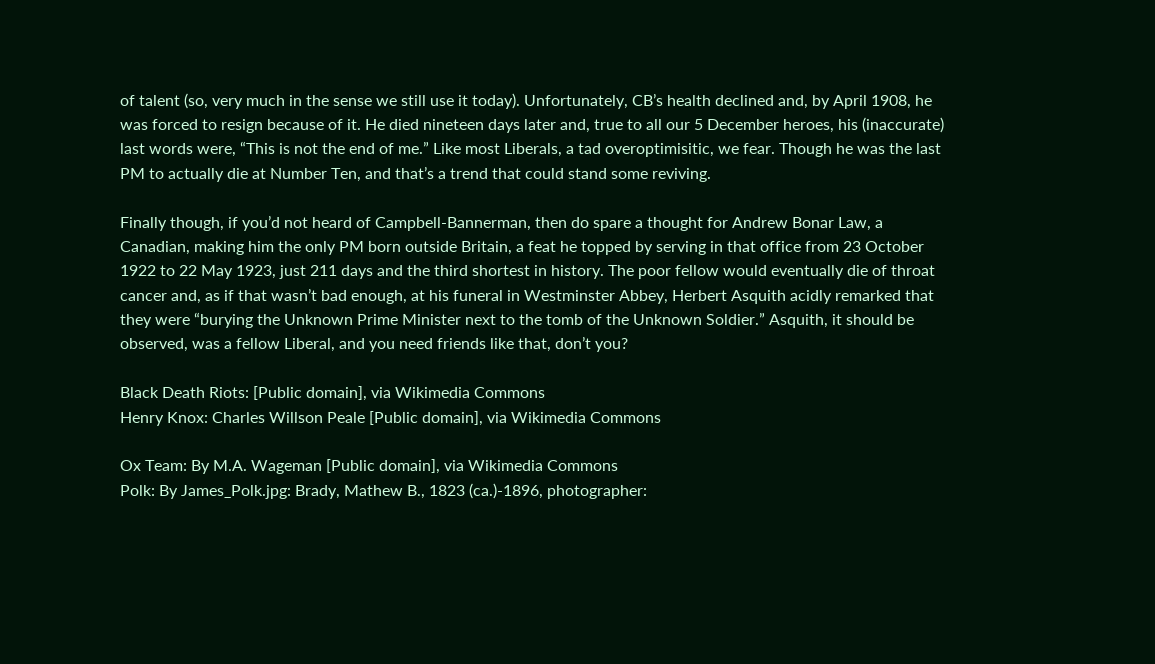of talent (so, very much in the sense we still use it today). Unfortunately, CB’s health declined and, by April 1908, he was forced to resign because of it. He died nineteen days later and, true to all our 5 December heroes, his (inaccurate) last words were, “This is not the end of me.” Like most Liberals, a tad overoptimisitic, we fear. Though he was the last PM to actually die at Number Ten, and that’s a trend that could stand some reviving.

Finally though, if you’d not heard of Campbell-Bannerman, then do spare a thought for Andrew Bonar Law, a Canadian, making him the only PM born outside Britain, a feat he topped by serving in that office from 23 October 1922 to 22 May 1923, just 211 days and the third shortest in history. The poor fellow would eventually die of throat cancer and, as if that wasn’t bad enough, at his funeral in Westminster Abbey, Herbert Asquith acidly remarked that they were “burying the Unknown Prime Minister next to the tomb of the Unknown Soldier.” Asquith, it should be observed, was a fellow Liberal, and you need friends like that, don’t you?

Black Death Riots: [Public domain], via Wikimedia Commons
Henry Knox: Charles Willson Peale [Public domain], via Wikimedia Commons

Ox Team: By M.A. Wageman [Public domain], via Wikimedia Commons
Polk: By James_Polk.jpg: Brady, Mathew B., 1823 (ca.)-1896, photographer: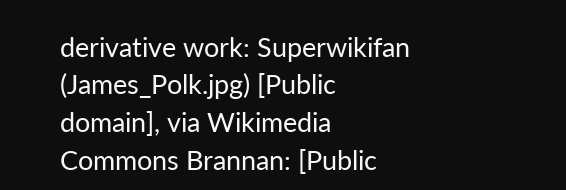derivative work: Superwikifan (James_Polk.jpg) [Public domain], via Wikimedia Commons Brannan: [Public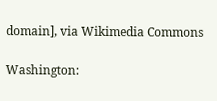domain], via Wikimedia Commons

Washington: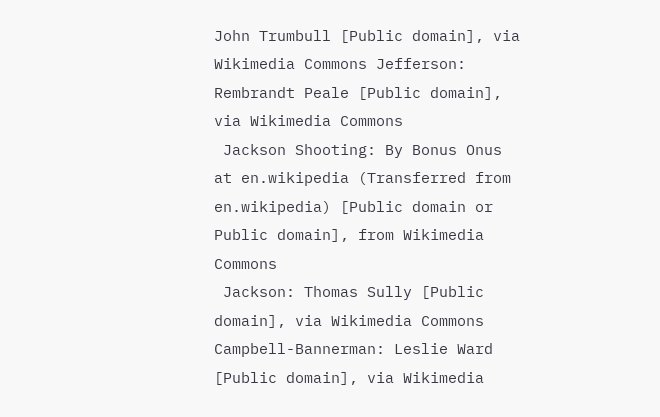John Trumbull [Public domain], via Wikimedia Commons Jefferson: Rembrandt Peale [Public domain], via Wikimedia Commons
 Jackson Shooting: By Bonus Onus at en.wikipedia (Transferred from en.wikipedia) [Public domain or Public domain], from Wikimedia Commons
 Jackson: Thomas Sully [Public domain], via Wikimedia Commons
Campbell-Bannerman: Leslie Ward [Public domain], via Wikimedia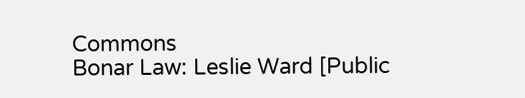Commons
Bonar Law: Leslie Ward [Public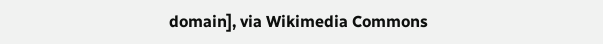domain], via Wikimedia Commons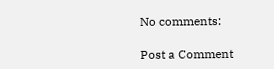No comments:

Post a Comment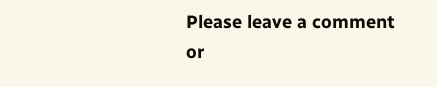Please leave a comment or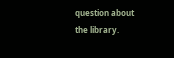question about the library.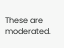These are moderated.